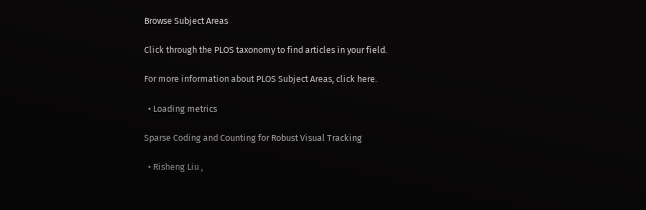Browse Subject Areas

Click through the PLOS taxonomy to find articles in your field.

For more information about PLOS Subject Areas, click here.

  • Loading metrics

Sparse Coding and Counting for Robust Visual Tracking

  • Risheng Liu ,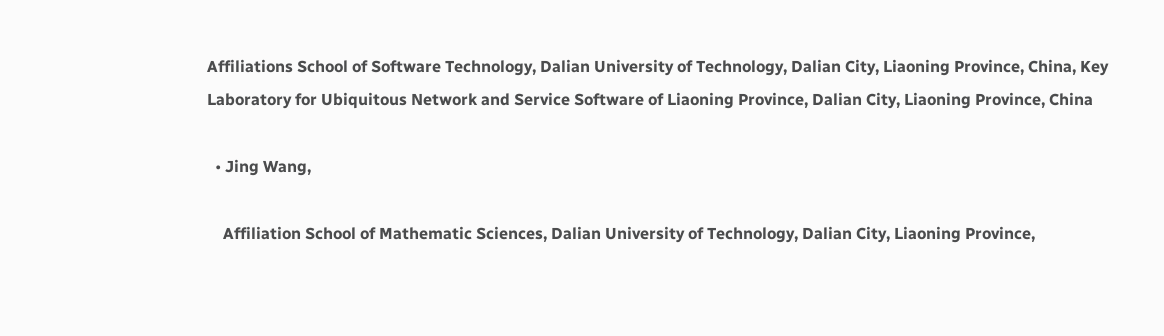Affiliations School of Software Technology, Dalian University of Technology, Dalian City, Liaoning Province, China, Key Laboratory for Ubiquitous Network and Service Software of Liaoning Province, Dalian City, Liaoning Province, China

  • Jing Wang,

    Affiliation School of Mathematic Sciences, Dalian University of Technology, Dalian City, Liaoning Province,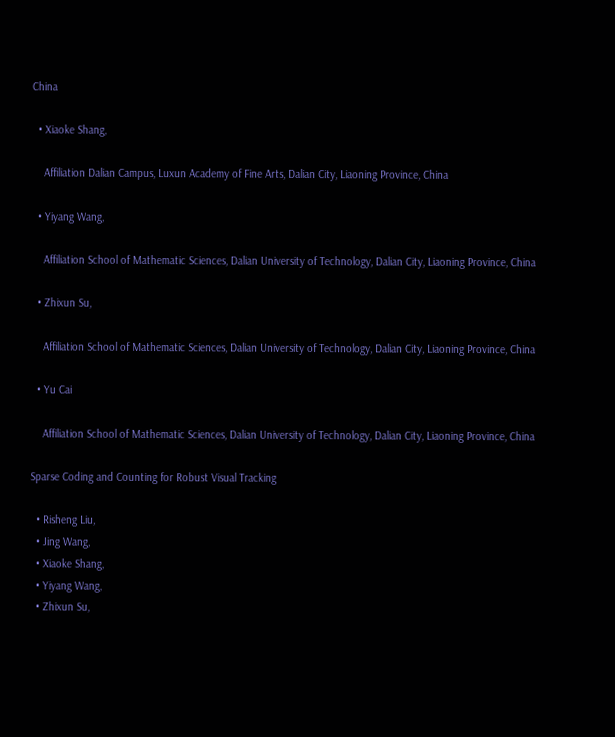China

  • Xiaoke Shang,

    Affiliation Dalian Campus, Luxun Academy of Fine Arts, Dalian City, Liaoning Province, China

  • Yiyang Wang,

    Affiliation School of Mathematic Sciences, Dalian University of Technology, Dalian City, Liaoning Province, China

  • Zhixun Su,

    Affiliation School of Mathematic Sciences, Dalian University of Technology, Dalian City, Liaoning Province, China

  • Yu Cai

    Affiliation School of Mathematic Sciences, Dalian University of Technology, Dalian City, Liaoning Province, China

Sparse Coding and Counting for Robust Visual Tracking

  • Risheng Liu,
  • Jing Wang,
  • Xiaoke Shang,
  • Yiyang Wang,
  • Zhixun Su,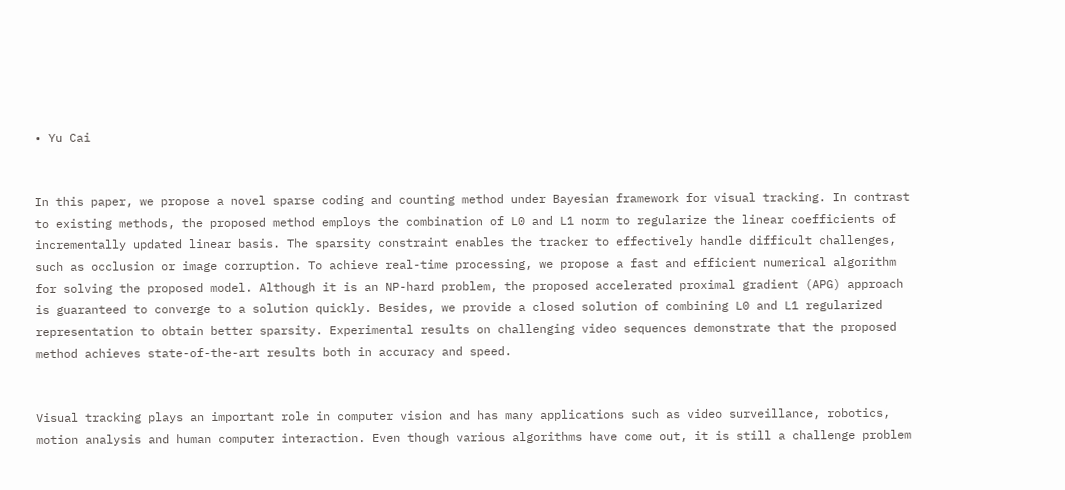• Yu Cai


In this paper, we propose a novel sparse coding and counting method under Bayesian framework for visual tracking. In contrast to existing methods, the proposed method employs the combination of L0 and L1 norm to regularize the linear coefficients of incrementally updated linear basis. The sparsity constraint enables the tracker to effectively handle difficult challenges, such as occlusion or image corruption. To achieve real-time processing, we propose a fast and efficient numerical algorithm for solving the proposed model. Although it is an NP-hard problem, the proposed accelerated proximal gradient (APG) approach is guaranteed to converge to a solution quickly. Besides, we provide a closed solution of combining L0 and L1 regularized representation to obtain better sparsity. Experimental results on challenging video sequences demonstrate that the proposed method achieves state-of-the-art results both in accuracy and speed.


Visual tracking plays an important role in computer vision and has many applications such as video surveillance, robotics, motion analysis and human computer interaction. Even though various algorithms have come out, it is still a challenge problem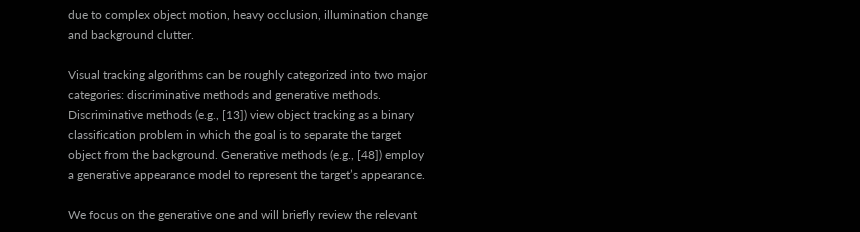due to complex object motion, heavy occlusion, illumination change and background clutter.

Visual tracking algorithms can be roughly categorized into two major categories: discriminative methods and generative methods. Discriminative methods (e.g., [13]) view object tracking as a binary classification problem in which the goal is to separate the target object from the background. Generative methods (e.g., [48]) employ a generative appearance model to represent the target’s appearance.

We focus on the generative one and will briefly review the relevant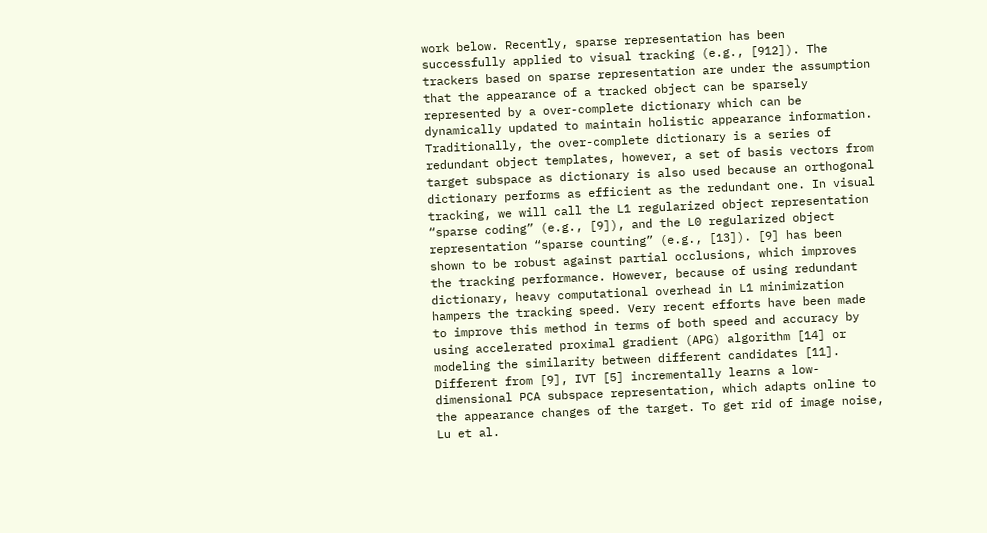work below. Recently, sparse representation has been successfully applied to visual tracking (e.g., [912]). The trackers based on sparse representation are under the assumption that the appearance of a tracked object can be sparsely represented by a over-complete dictionary which can be dynamically updated to maintain holistic appearance information. Traditionally, the over-complete dictionary is a series of redundant object templates, however, a set of basis vectors from target subspace as dictionary is also used because an orthogonal dictionary performs as efficient as the redundant one. In visual tracking, we will call the L1 regularized object representation “sparse coding” (e.g., [9]), and the L0 regularized object representation “sparse counting” (e.g., [13]). [9] has been shown to be robust against partial occlusions, which improves the tracking performance. However, because of using redundant dictionary, heavy computational overhead in L1 minimization hampers the tracking speed. Very recent efforts have been made to improve this method in terms of both speed and accuracy by using accelerated proximal gradient (APG) algorithm [14] or modeling the similarity between different candidates [11]. Different from [9], IVT [5] incrementally learns a low-dimensional PCA subspace representation, which adapts online to the appearance changes of the target. To get rid of image noise, Lu et al.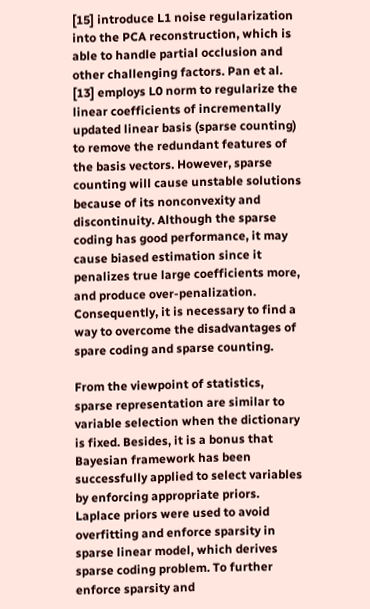[15] introduce L1 noise regularization into the PCA reconstruction, which is able to handle partial occlusion and other challenging factors. Pan et al. [13] employs L0 norm to regularize the linear coefficients of incrementally updated linear basis (sparse counting) to remove the redundant features of the basis vectors. However, sparse counting will cause unstable solutions because of its nonconvexity and discontinuity. Although the sparse coding has good performance, it may cause biased estimation since it penalizes true large coefficients more, and produce over-penalization. Consequently, it is necessary to find a way to overcome the disadvantages of spare coding and sparse counting.

From the viewpoint of statistics, sparse representation are similar to variable selection when the dictionary is fixed. Besides, it is a bonus that Bayesian framework has been successfully applied to select variables by enforcing appropriate priors. Laplace priors were used to avoid overfitting and enforce sparsity in sparse linear model, which derives sparse coding problem. To further enforce sparsity and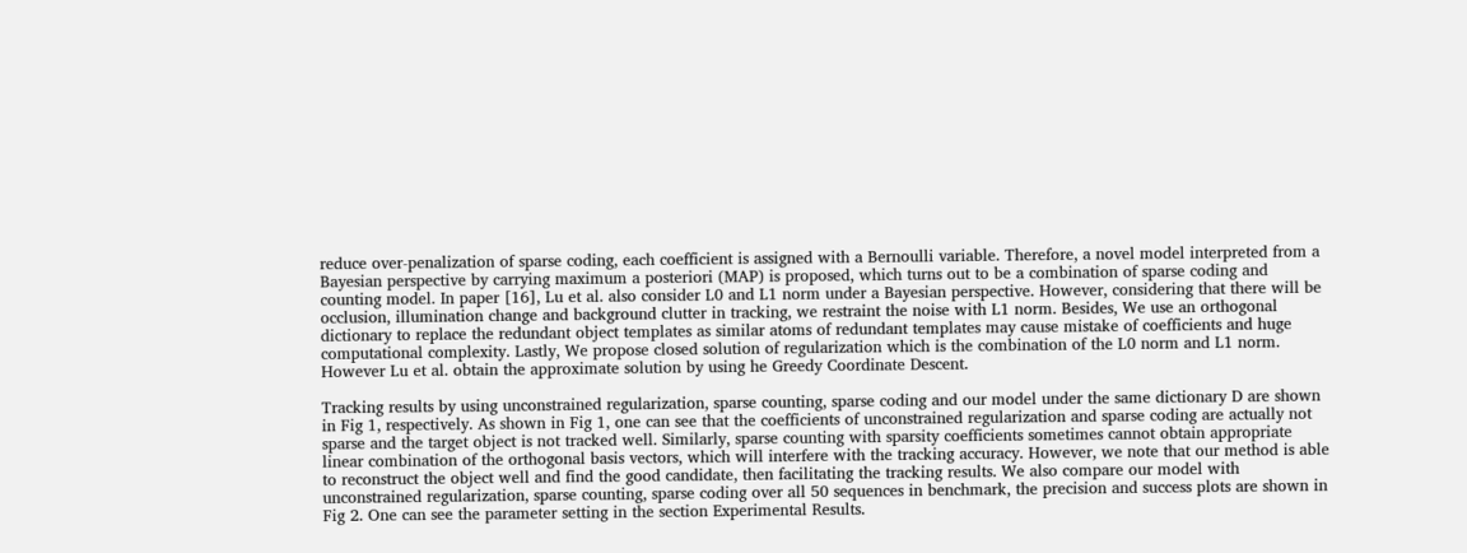reduce over-penalization of sparse coding, each coefficient is assigned with a Bernoulli variable. Therefore, a novel model interpreted from a Bayesian perspective by carrying maximum a posteriori (MAP) is proposed, which turns out to be a combination of sparse coding and counting model. In paper [16], Lu et al. also consider L0 and L1 norm under a Bayesian perspective. However, considering that there will be occlusion, illumination change and background clutter in tracking, we restraint the noise with L1 norm. Besides, We use an orthogonal dictionary to replace the redundant object templates as similar atoms of redundant templates may cause mistake of coefficients and huge computational complexity. Lastly, We propose closed solution of regularization which is the combination of the L0 norm and L1 norm. However Lu et al. obtain the approximate solution by using he Greedy Coordinate Descent.

Tracking results by using unconstrained regularization, sparse counting, sparse coding and our model under the same dictionary D are shown in Fig 1, respectively. As shown in Fig 1, one can see that the coefficients of unconstrained regularization and sparse coding are actually not sparse and the target object is not tracked well. Similarly, sparse counting with sparsity coefficients sometimes cannot obtain appropriate linear combination of the orthogonal basis vectors, which will interfere with the tracking accuracy. However, we note that our method is able to reconstruct the object well and find the good candidate, then facilitating the tracking results. We also compare our model with unconstrained regularization, sparse counting, sparse coding over all 50 sequences in benchmark, the precision and success plots are shown in Fig 2. One can see the parameter setting in the section Experimental Results.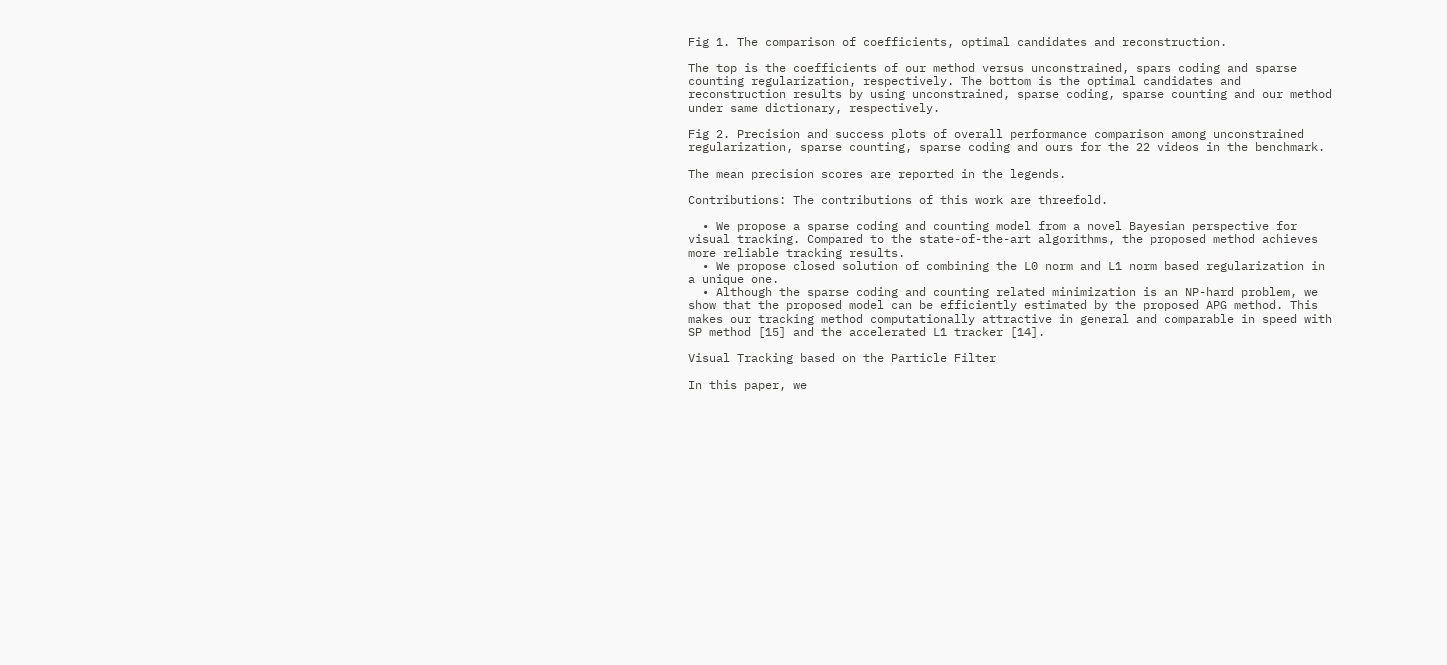Fig 1. The comparison of coefficients, optimal candidates and reconstruction.

The top is the coefficients of our method versus unconstrained, spars coding and sparse counting regularization, respectively. The bottom is the optimal candidates and reconstruction results by using unconstrained, sparse coding, sparse counting and our method under same dictionary, respectively.

Fig 2. Precision and success plots of overall performance comparison among unconstrained regularization, sparse counting, sparse coding and ours for the 22 videos in the benchmark.

The mean precision scores are reported in the legends.

Contributions: The contributions of this work are threefold.

  • We propose a sparse coding and counting model from a novel Bayesian perspective for visual tracking. Compared to the state-of-the-art algorithms, the proposed method achieves more reliable tracking results.
  • We propose closed solution of combining the L0 norm and L1 norm based regularization in a unique one.
  • Although the sparse coding and counting related minimization is an NP-hard problem, we show that the proposed model can be efficiently estimated by the proposed APG method. This makes our tracking method computationally attractive in general and comparable in speed with SP method [15] and the accelerated L1 tracker [14].

Visual Tracking based on the Particle Filter

In this paper, we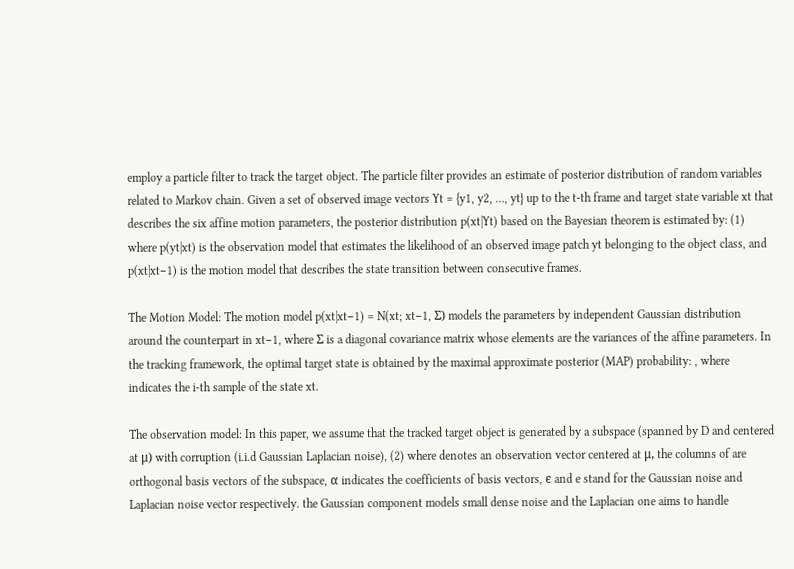employ a particle filter to track the target object. The particle filter provides an estimate of posterior distribution of random variables related to Markov chain. Given a set of observed image vectors Yt = {y1, y2, …, yt} up to the t-th frame and target state variable xt that describes the six affine motion parameters, the posterior distribution p(xt|Yt) based on the Bayesian theorem is estimated by: (1) where p(yt|xt) is the observation model that estimates the likelihood of an observed image patch yt belonging to the object class, and p(xt|xt−1) is the motion model that describes the state transition between consecutive frames.

The Motion Model: The motion model p(xt|xt−1) = N(xt; xt−1, Σ) models the parameters by independent Gaussian distribution around the counterpart in xt−1, where Σ is a diagonal covariance matrix whose elements are the variances of the affine parameters. In the tracking framework, the optimal target state is obtained by the maximal approximate posterior (MAP) probability: , where indicates the i-th sample of the state xt.

The observation model: In this paper, we assume that the tracked target object is generated by a subspace (spanned by D and centered at μ) with corruption (i.i.d Gaussian Laplacian noise), (2) where denotes an observation vector centered at μ, the columns of are orthogonal basis vectors of the subspace, α indicates the coefficients of basis vectors, ϵ and e stand for the Gaussian noise and Laplacian noise vector respectively. the Gaussian component models small dense noise and the Laplacian one aims to handle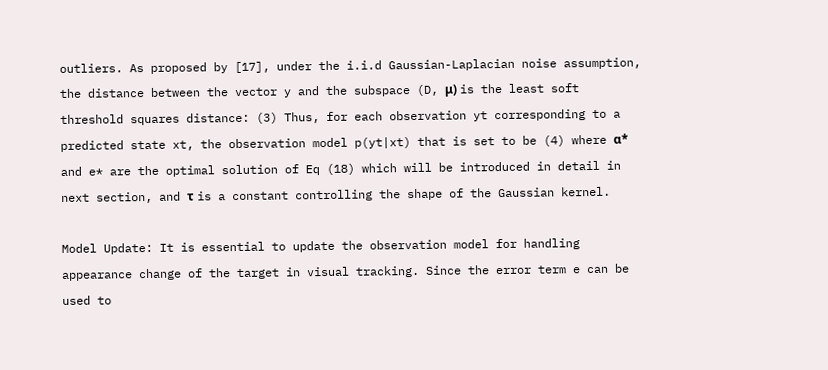outliers. As proposed by [17], under the i.i.d Gaussian-Laplacian noise assumption, the distance between the vector y and the subspace (D, μ) is the least soft threshold squares distance: (3) Thus, for each observation yt corresponding to a predicted state xt, the observation model p(yt|xt) that is set to be (4) where α* and e* are the optimal solution of Eq (18) which will be introduced in detail in next section, and τ is a constant controlling the shape of the Gaussian kernel.

Model Update: It is essential to update the observation model for handling appearance change of the target in visual tracking. Since the error term e can be used to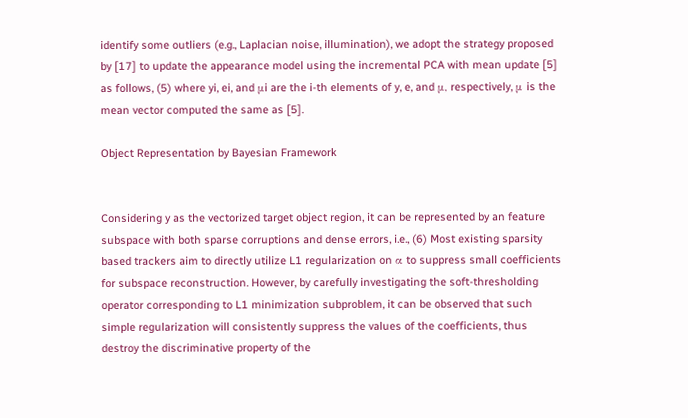identify some outliers (e.g., Laplacian noise, illumination), we adopt the strategy proposed by [17] to update the appearance model using the incremental PCA with mean update [5] as follows, (5) where yi, ei, and μi are the i-th elements of y, e, and μ, respectively, μ is the mean vector computed the same as [5].

Object Representation by Bayesian Framework


Considering y as the vectorized target object region, it can be represented by an feature subspace with both sparse corruptions and dense errors, i.e., (6) Most existing sparsity based trackers aim to directly utilize L1 regularization on α to suppress small coefficients for subspace reconstruction. However, by carefully investigating the soft-thresholding operator corresponding to L1 minimization subproblem, it can be observed that such simple regularization will consistently suppress the values of the coefficients, thus destroy the discriminative property of the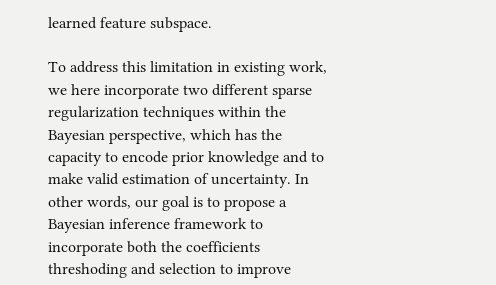learned feature subspace.

To address this limitation in existing work, we here incorporate two different sparse regularization techniques within the Bayesian perspective, which has the capacity to encode prior knowledge and to make valid estimation of uncertainty. In other words, our goal is to propose a Bayesian inference framework to incorporate both the coefficients threshoding and selection to improve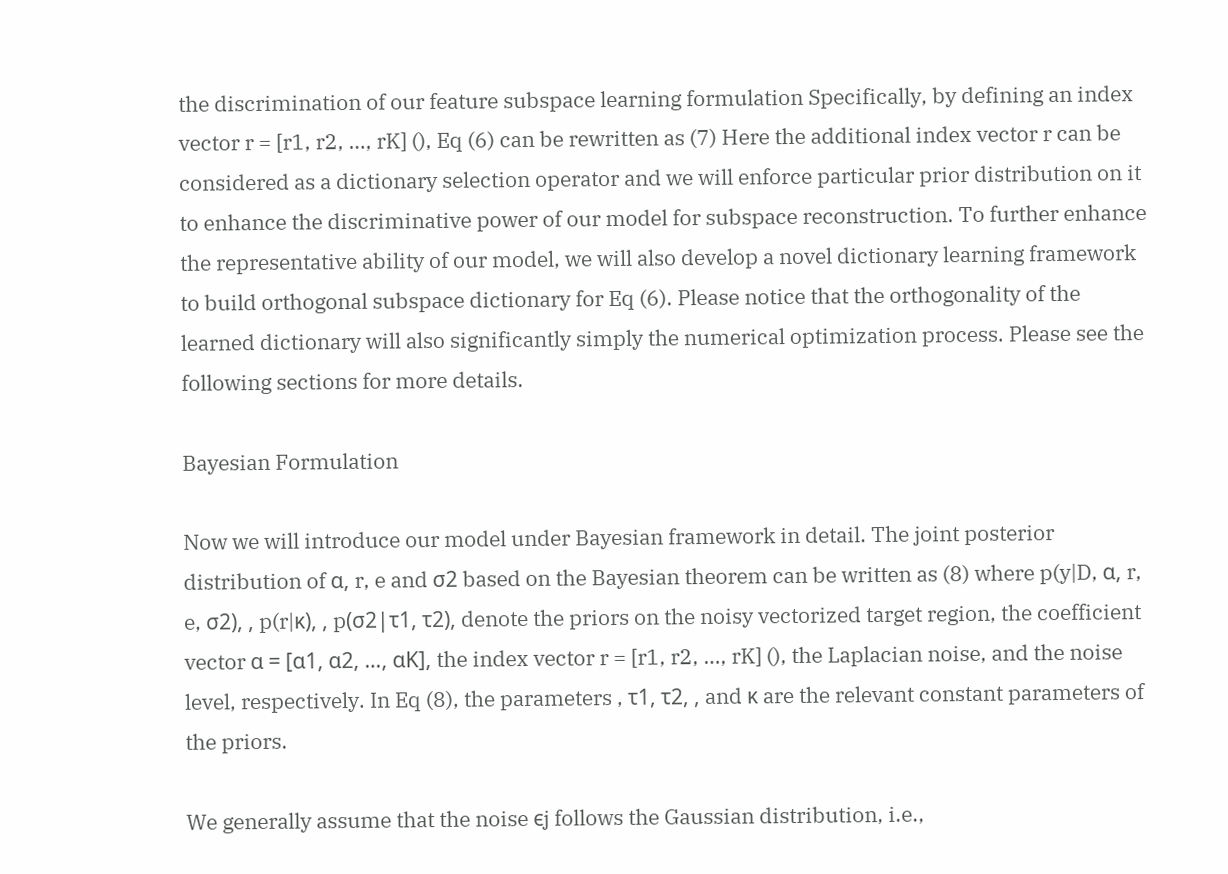the discrimination of our feature subspace learning formulation Specifically, by defining an index vector r = [r1, r2, …, rK] (), Eq (6) can be rewritten as (7) Here the additional index vector r can be considered as a dictionary selection operator and we will enforce particular prior distribution on it to enhance the discriminative power of our model for subspace reconstruction. To further enhance the representative ability of our model, we will also develop a novel dictionary learning framework to build orthogonal subspace dictionary for Eq (6). Please notice that the orthogonality of the learned dictionary will also significantly simply the numerical optimization process. Please see the following sections for more details.

Bayesian Formulation

Now we will introduce our model under Bayesian framework in detail. The joint posterior distribution of α, r, e and σ2 based on the Bayesian theorem can be written as (8) where p(y|D, α, r, e, σ2), , p(r|κ), , p(σ2|τ1, τ2), denote the priors on the noisy vectorized target region, the coefficient vector α = [α1, α2, …, αK], the index vector r = [r1, r2, …, rK] (), the Laplacian noise, and the noise level, respectively. In Eq (8), the parameters , τ1, τ2, , and κ are the relevant constant parameters of the priors.

We generally assume that the noise ϵj follows the Gaussian distribution, i.e.,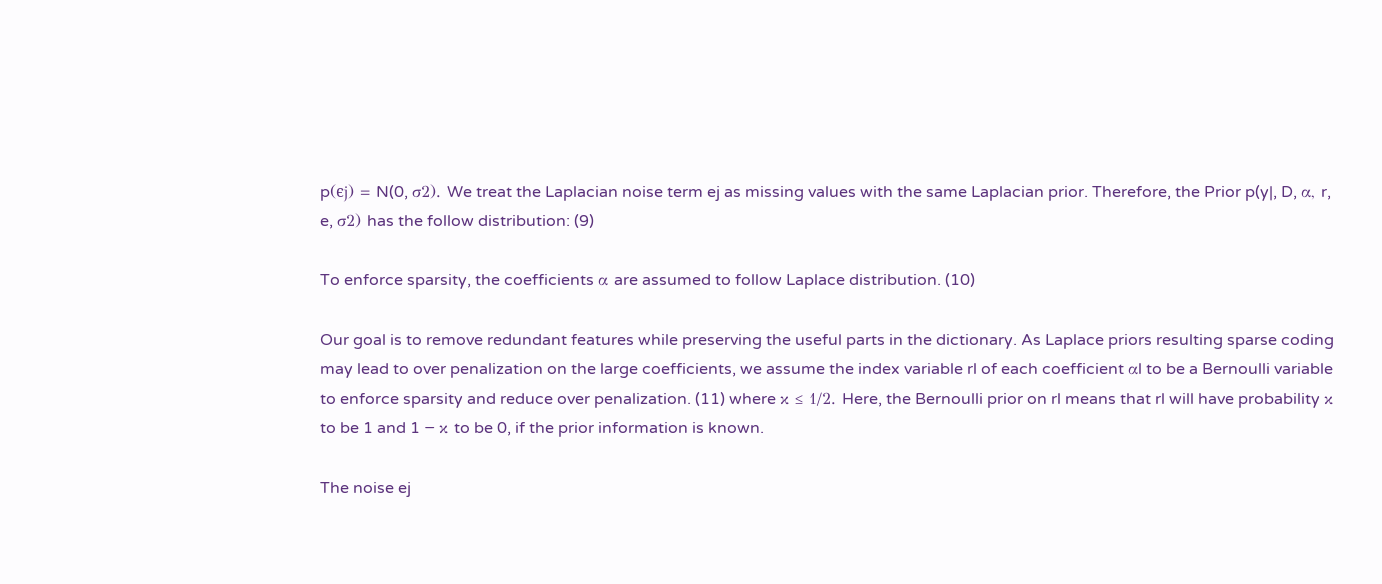p(ϵj) = N(0, σ2). We treat the Laplacian noise term ej as missing values with the same Laplacian prior. Therefore, the Prior p(y|, D, α, r, e, σ2) has the follow distribution: (9)

To enforce sparsity, the coefficients α are assumed to follow Laplace distribution. (10)

Our goal is to remove redundant features while preserving the useful parts in the dictionary. As Laplace priors resulting sparse coding may lead to over penalization on the large coefficients, we assume the index variable rl of each coefficient αl to be a Bernoulli variable to enforce sparsity and reduce over penalization. (11) where κ ≤ 1/2. Here, the Bernoulli prior on rl means that rl will have probability κ to be 1 and 1 − κ to be 0, if the prior information is known.

The noise ej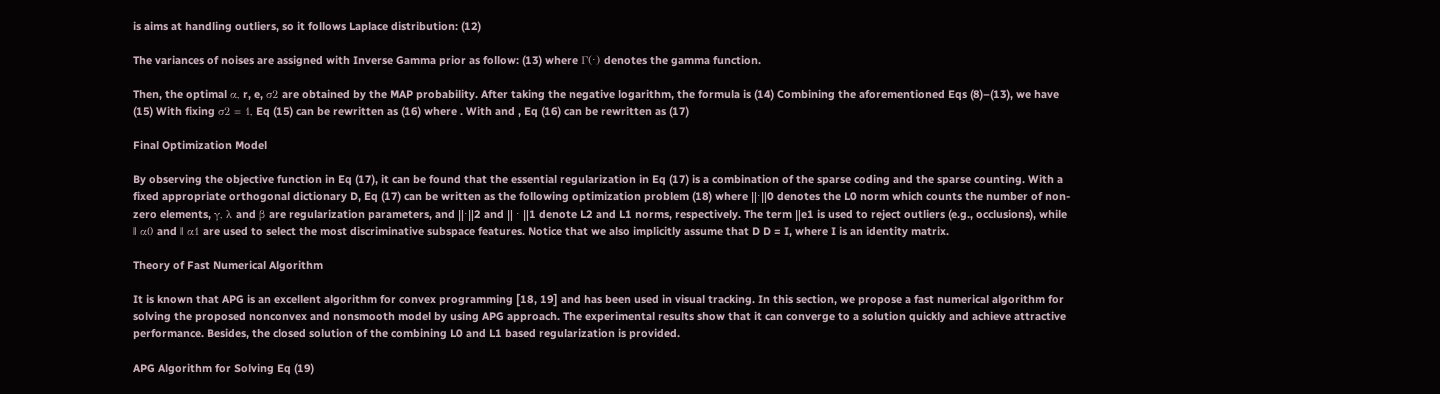is aims at handling outliers, so it follows Laplace distribution: (12)

The variances of noises are assigned with Inverse Gamma prior as follow: (13) where Γ(⋅) denotes the gamma function.

Then, the optimal α, r, e, σ2 are obtained by the MAP probability. After taking the negative logarithm, the formula is (14) Combining the aforementioned Eqs (8)–(13), we have (15) With fixing σ2 = 1, Eq (15) can be rewritten as (16) where . With and , Eq (16) can be rewritten as (17)

Final Optimization Model

By observing the objective function in Eq (17), it can be found that the essential regularization in Eq (17) is a combination of the sparse coding and the sparse counting. With a fixed appropriate orthogonal dictionary D, Eq (17) can be written as the following optimization problem (18) where ‖⋅‖0 denotes the L0 norm which counts the number of non-zero elements, γ, λ and β are regularization parameters, and ‖⋅‖2 and ‖ ⋅ ‖1 denote L2 and L1 norms, respectively. The term ‖e1 is used to reject outliers (e.g., occlusions), while ‖α0 and ‖α1 are used to select the most discriminative subspace features. Notice that we also implicitly assume that D D = I, where I is an identity matrix.

Theory of Fast Numerical Algorithm

It is known that APG is an excellent algorithm for convex programming [18, 19] and has been used in visual tracking. In this section, we propose a fast numerical algorithm for solving the proposed nonconvex and nonsmooth model by using APG approach. The experimental results show that it can converge to a solution quickly and achieve attractive performance. Besides, the closed solution of the combining L0 and L1 based regularization is provided.

APG Algorithm for Solving Eq (19)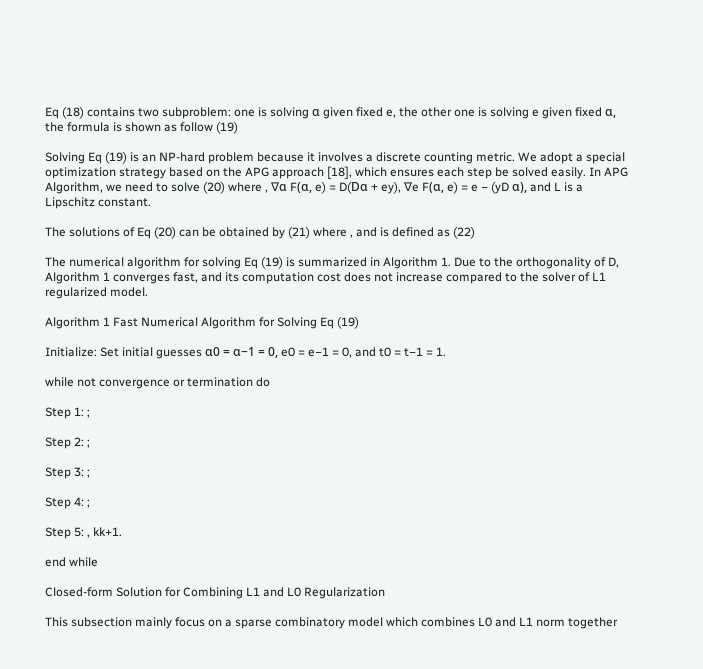Eq (18) contains two subproblem: one is solving α given fixed e, the other one is solving e given fixed α, the formula is shown as follow (19)

Solving Eq (19) is an NP-hard problem because it involves a discrete counting metric. We adopt a special optimization strategy based on the APG approach [18], which ensures each step be solved easily. In APG Algorithm, we need to solve (20) where , ∇α F(α, e) = D(Dα + ey), ∇e F(α, e) = e − (yD α), and L is a Lipschitz constant.

The solutions of Eq (20) can be obtained by (21) where , and is defined as (22)

The numerical algorithm for solving Eq (19) is summarized in Algorithm 1. Due to the orthogonality of D, Algorithm 1 converges fast, and its computation cost does not increase compared to the solver of L1 regularized model.

Algorithm 1 Fast Numerical Algorithm for Solving Eq (19)

Initialize: Set initial guesses α0 = α−1 = 0, e0 = e−1 = 0, and t0 = t−1 = 1.

while not convergence or termination do

Step 1: ;

Step 2: ;

Step 3: ;

Step 4: ;

Step 5: , kk+1.

end while

Closed-form Solution for Combining L1 and L0 Regularization

This subsection mainly focus on a sparse combinatory model which combines L0 and L1 norm together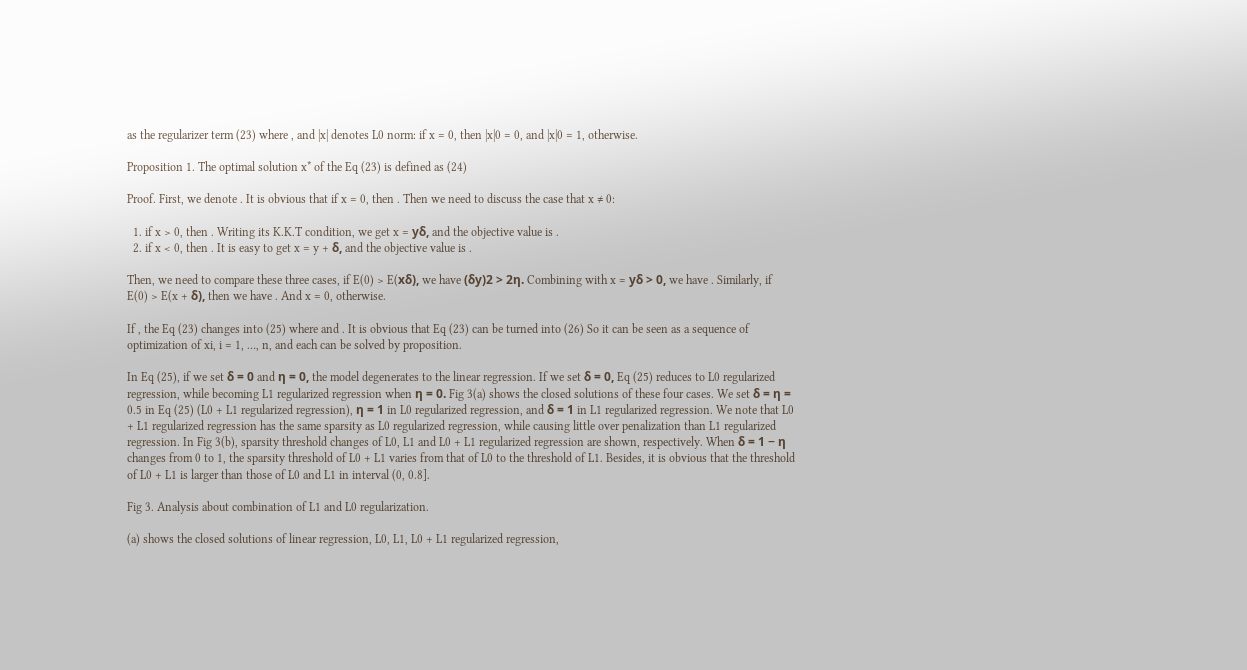as the regularizer term (23) where , and |x| denotes L0 norm: if x = 0, then |x|0 = 0, and |x|0 = 1, otherwise.

Proposition 1. The optimal solution x* of the Eq (23) is defined as (24)

Proof. First, we denote . It is obvious that if x = 0, then . Then we need to discuss the case that x ≠ 0:

  1. if x > 0, then . Writing its K.K.T condition, we get x = yδ, and the objective value is .
  2. if x < 0, then . It is easy to get x = y + δ, and the objective value is .

Then, we need to compare these three cases, if E(0) > E(xδ), we have (δy)2 > 2η. Combining with x = yδ > 0, we have . Similarly, if E(0) > E(x + δ), then we have . And x = 0, otherwise.

If , the Eq (23) changes into (25) where and . It is obvious that Eq (23) can be turned into (26) So it can be seen as a sequence of optimization of xi, i = 1, …, n, and each can be solved by proposition.

In Eq (25), if we set δ = 0 and η = 0, the model degenerates to the linear regression. If we set δ = 0, Eq (25) reduces to L0 regularized regression, while becoming L1 regularized regression when η = 0. Fig 3(a) shows the closed solutions of these four cases. We set δ = η = 0.5 in Eq (25) (L0 + L1 regularized regression), η = 1 in L0 regularized regression, and δ = 1 in L1 regularized regression. We note that L0 + L1 regularized regression has the same sparsity as L0 regularized regression, while causing little over penalization than L1 regularized regression. In Fig 3(b), sparsity threshold changes of L0, L1 and L0 + L1 regularized regression are shown, respectively. When δ = 1 − η changes from 0 to 1, the sparsity threshold of L0 + L1 varies from that of L0 to the threshold of L1. Besides, it is obvious that the threshold of L0 + L1 is larger than those of L0 and L1 in interval (0, 0.8].

Fig 3. Analysis about combination of L1 and L0 regularization.

(a) shows the closed solutions of linear regression, L0, L1, L0 + L1 regularized regression,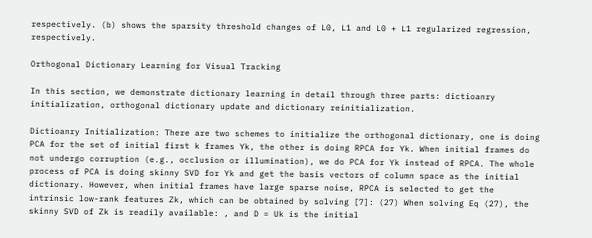respectively. (b) shows the sparsity threshold changes of L0, L1 and L0 + L1 regularized regression, respectively.

Orthogonal Dictionary Learning for Visual Tracking

In this section, we demonstrate dictionary learning in detail through three parts: dictioanry initialization, orthogonal dictionary update and dictionary reinitialization.

Dictioanry Initialization: There are two schemes to initialize the orthogonal dictionary, one is doing PCA for the set of initial first k frames Yk, the other is doing RPCA for Yk. When initial frames do not undergo corruption (e.g., occlusion or illumination), we do PCA for Yk instead of RPCA. The whole process of PCA is doing skinny SVD for Yk and get the basis vectors of column space as the initial dictionary. However, when initial frames have large sparse noise, RPCA is selected to get the intrinsic low-rank features Zk, which can be obtained by solving [7]: (27) When solving Eq (27), the skinny SVD of Zk is readily available: , and D = Uk is the initial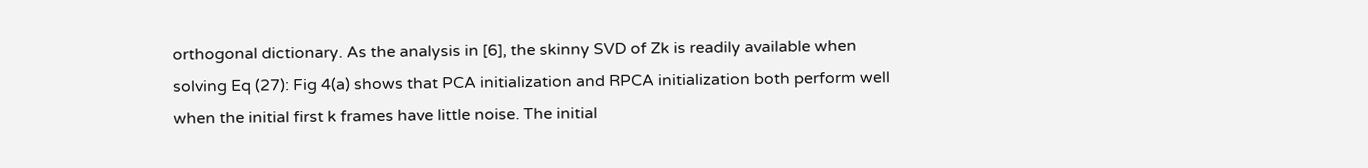orthogonal dictionary. As the analysis in [6], the skinny SVD of Zk is readily available when solving Eq (27): Fig 4(a) shows that PCA initialization and RPCA initialization both perform well when the initial first k frames have little noise. The initial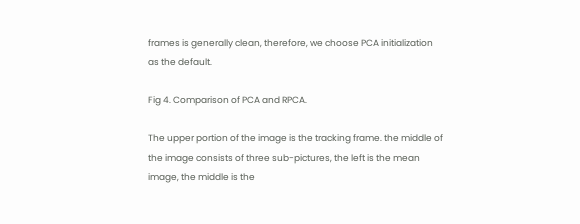frames is generally clean, therefore, we choose PCA initialization as the default.

Fig 4. Comparison of PCA and RPCA.

The upper portion of the image is the tracking frame. the middle of the image consists of three sub-pictures, the left is the mean image, the middle is the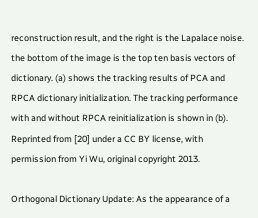reconstruction result, and the right is the Lapalace noise. the bottom of the image is the top ten basis vectors of dictionary. (a) shows the tracking results of PCA and RPCA dictionary initialization. The tracking performance with and without RPCA reinitialization is shown in (b). Reprinted from [20] under a CC BY license, with permission from Yi Wu, original copyright 2013.

Orthogonal Dictionary Update: As the appearance of a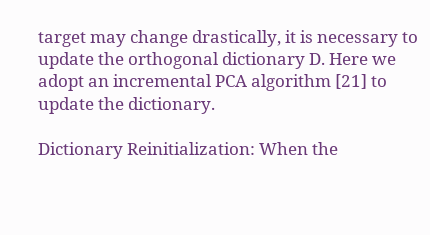target may change drastically, it is necessary to update the orthogonal dictionary D. Here we adopt an incremental PCA algorithm [21] to update the dictionary.

Dictionary Reinitialization: When the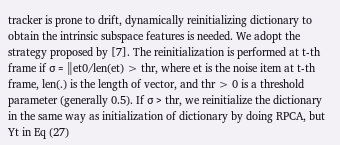tracker is prone to drift, dynamically reinitializing dictionary to obtain the intrinsic subspace features is needed. We adopt the strategy proposed by [7]. The reinitialization is performed at t-th frame if σ = ‖et0/len(et) > thr, where et is the noise item at t-th frame, len(.) is the length of vector, and thr > 0 is a threshold parameter (generally 0.5). If σ > thr, we reinitialize the dictionary in the same way as initialization of dictionary by doing RPCA, but Yt in Eq (27)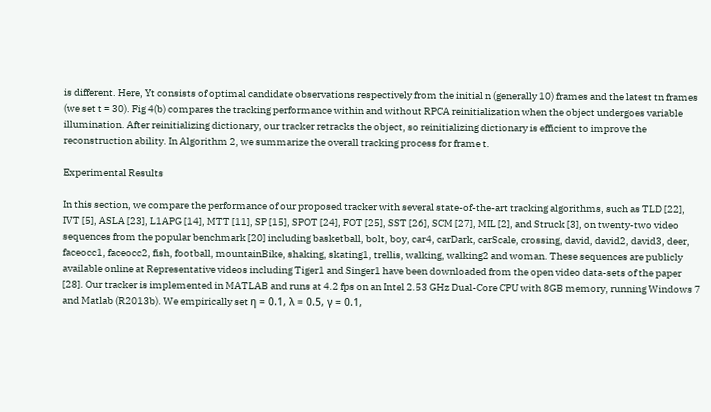is different. Here, Yt consists of optimal candidate observations respectively from the initial n (generally 10) frames and the latest tn frames (we set t = 30). Fig 4(b) compares the tracking performance within and without RPCA reinitialization when the object undergoes variable illumination. After reinitializing dictionary, our tracker retracks the object, so reinitializing dictionary is efficient to improve the reconstruction ability. In Algorithm 2, we summarize the overall tracking process for frame t.

Experimental Results

In this section, we compare the performance of our proposed tracker with several state-of-the-art tracking algorithms, such as TLD [22], IVT [5], ASLA [23], L1APG [14], MTT [11], SP [15], SPOT [24], FOT [25], SST [26], SCM [27], MIL [2], and Struck [3], on twenty-two video sequences from the popular benchmark [20] including basketball, bolt, boy, car4, carDark, carScale, crossing, david, david2, david3, deer, faceocc1, faceocc2, fish, football, mountainBike, shaking, skating1, trellis, walking, walking2 and woman. These sequences are publicly available online at Representative videos including Tiger1 and Singer1 have been downloaded from the open video data-sets of the paper [28]. Our tracker is implemented in MATLAB and runs at 4.2 fps on an Intel 2.53 GHz Dual-Core CPU with 8GB memory, running Windows 7 and Matlab (R2013b). We empirically set η = 0.1, λ = 0.5, γ = 0.1,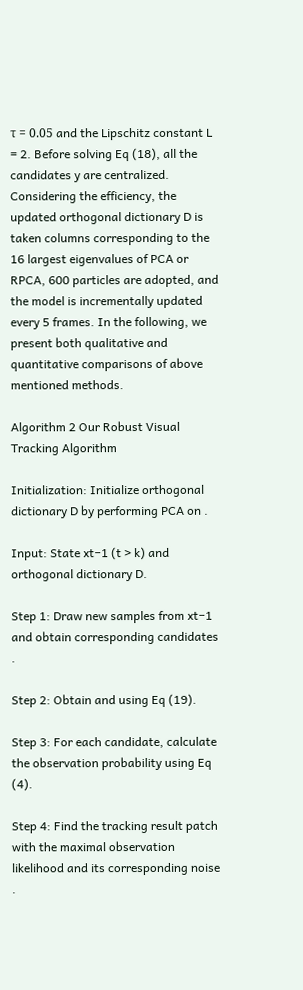τ = 0.05 and the Lipschitz constant L = 2. Before solving Eq (18), all the candidates y are centralized. Considering the efficiency, the updated orthogonal dictionary D is taken columns corresponding to the 16 largest eigenvalues of PCA or RPCA, 600 particles are adopted, and the model is incrementally updated every 5 frames. In the following, we present both qualitative and quantitative comparisons of above mentioned methods.

Algorithm 2 Our Robust Visual Tracking Algorithm

Initialization: Initialize orthogonal dictionary D by performing PCA on .

Input: State xt−1 (t > k) and orthogonal dictionary D.

Step 1: Draw new samples from xt−1 and obtain corresponding candidates .

Step 2: Obtain and using Eq (19).

Step 3: For each candidate, calculate the observation probability using Eq (4).

Step 4: Find the tracking result patch with the maximal observation likelihood and its corresponding noise .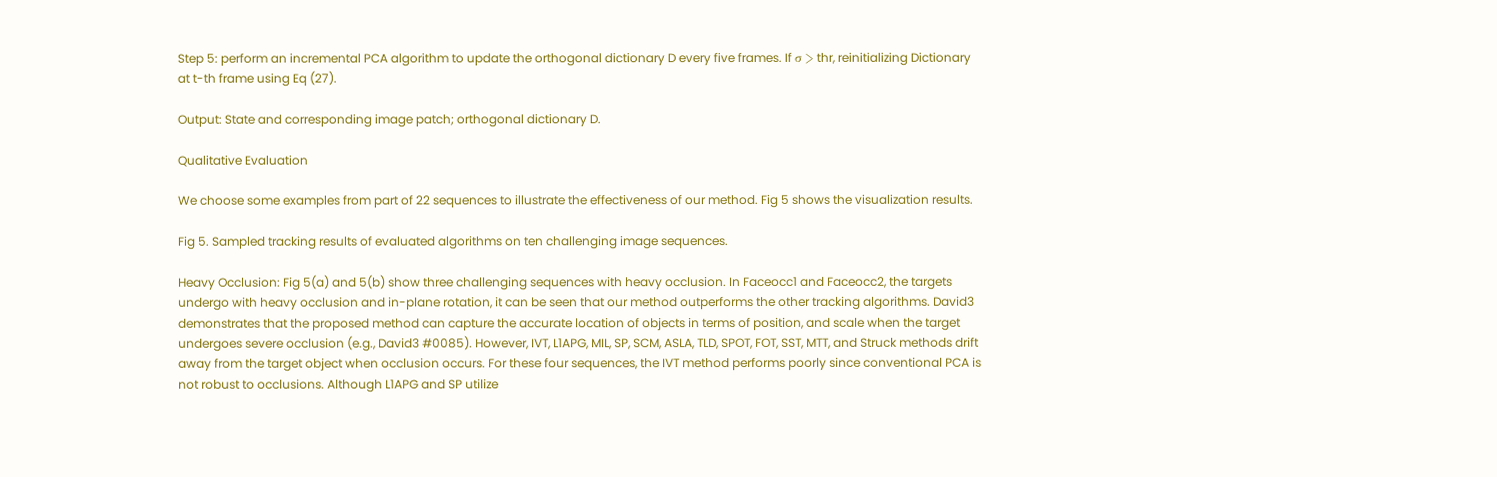Step 5: perform an incremental PCA algorithm to update the orthogonal dictionary D every five frames. If σ > thr, reinitializing Dictionary at t-th frame using Eq (27).

Output: State and corresponding image patch; orthogonal dictionary D.

Qualitative Evaluation

We choose some examples from part of 22 sequences to illustrate the effectiveness of our method. Fig 5 shows the visualization results.

Fig 5. Sampled tracking results of evaluated algorithms on ten challenging image sequences.

Heavy Occlusion: Fig 5(a) and 5(b) show three challenging sequences with heavy occlusion. In Faceocc1 and Faceocc2, the targets undergo with heavy occlusion and in-plane rotation, it can be seen that our method outperforms the other tracking algorithms. David3 demonstrates that the proposed method can capture the accurate location of objects in terms of position, and scale when the target undergoes severe occlusion (e.g., David3 #0085). However, IVT, L1APG, MIL, SP, SCM, ASLA, TLD, SPOT, FOT, SST, MTT, and Struck methods drift away from the target object when occlusion occurs. For these four sequences, the IVT method performs poorly since conventional PCA is not robust to occlusions. Although L1APG and SP utilize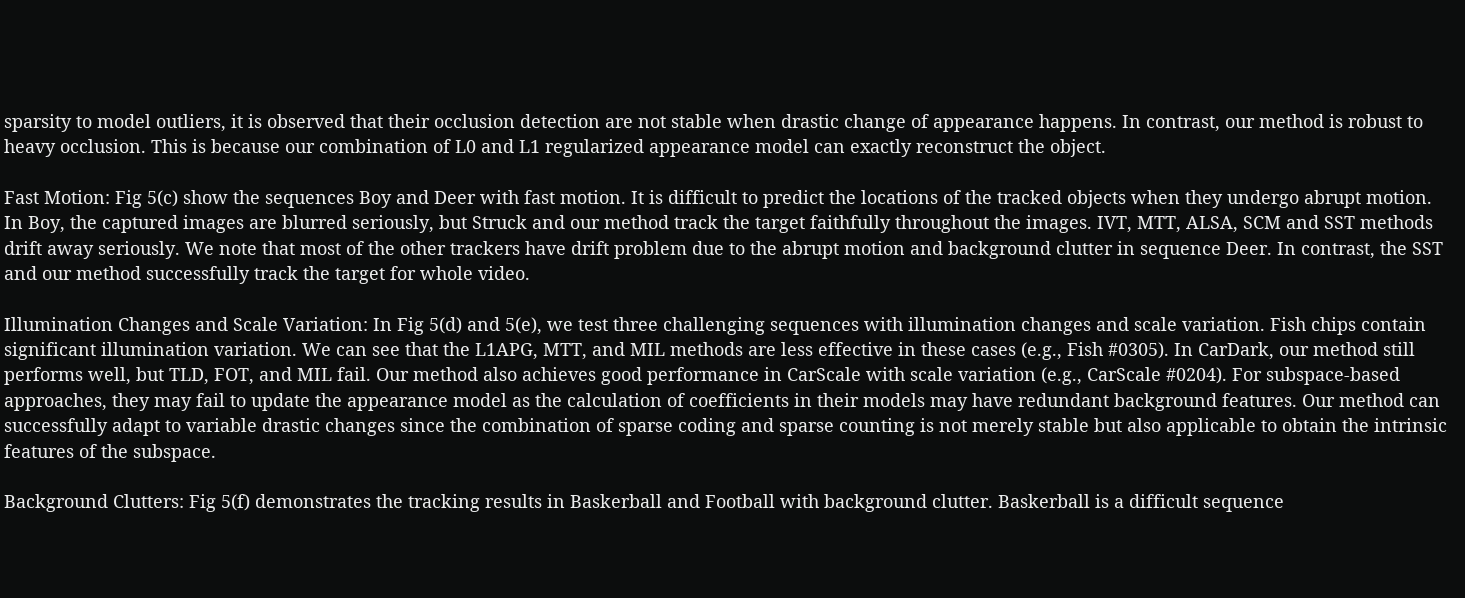sparsity to model outliers, it is observed that their occlusion detection are not stable when drastic change of appearance happens. In contrast, our method is robust to heavy occlusion. This is because our combination of L0 and L1 regularized appearance model can exactly reconstruct the object.

Fast Motion: Fig 5(c) show the sequences Boy and Deer with fast motion. It is difficult to predict the locations of the tracked objects when they undergo abrupt motion. In Boy, the captured images are blurred seriously, but Struck and our method track the target faithfully throughout the images. IVT, MTT, ALSA, SCM and SST methods drift away seriously. We note that most of the other trackers have drift problem due to the abrupt motion and background clutter in sequence Deer. In contrast, the SST and our method successfully track the target for whole video.

Illumination Changes and Scale Variation: In Fig 5(d) and 5(e), we test three challenging sequences with illumination changes and scale variation. Fish chips contain significant illumination variation. We can see that the L1APG, MTT, and MIL methods are less effective in these cases (e.g., Fish #0305). In CarDark, our method still performs well, but TLD, FOT, and MIL fail. Our method also achieves good performance in CarScale with scale variation (e.g., CarScale #0204). For subspace-based approaches, they may fail to update the appearance model as the calculation of coefficients in their models may have redundant background features. Our method can successfully adapt to variable drastic changes since the combination of sparse coding and sparse counting is not merely stable but also applicable to obtain the intrinsic features of the subspace.

Background Clutters: Fig 5(f) demonstrates the tracking results in Baskerball and Football with background clutter. Baskerball is a difficult sequence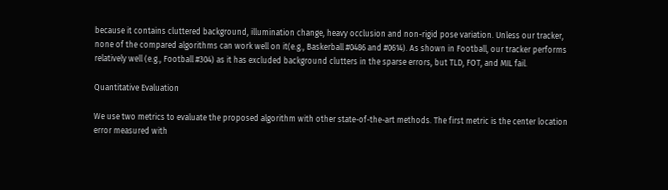because it contains cluttered background, illumination change, heavy occlusion and non-rigid pose variation. Unless our tracker, none of the compared algorithms can work well on it(e.g., Baskerball #0486 and #0614). As shown in Football, our tracker performs relatively well (e.g., Football #304) as it has excluded background clutters in the sparse errors, but TLD, FOT, and MIL fail.

Quantitative Evaluation

We use two metrics to evaluate the proposed algorithm with other state-of-the-art methods. The first metric is the center location error measured with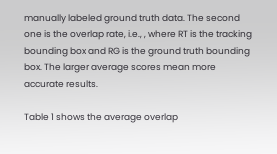manually labeled ground truth data. The second one is the overlap rate, i.e., , where RT is the tracking bounding box and RG is the ground truth bounding box. The larger average scores mean more accurate results.

Table 1 shows the average overlap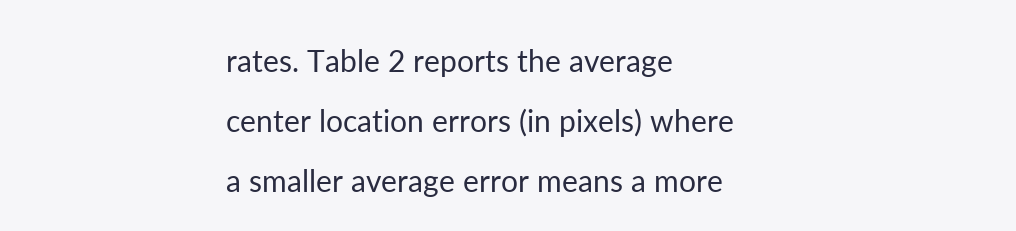rates. Table 2 reports the average center location errors (in pixels) where a smaller average error means a more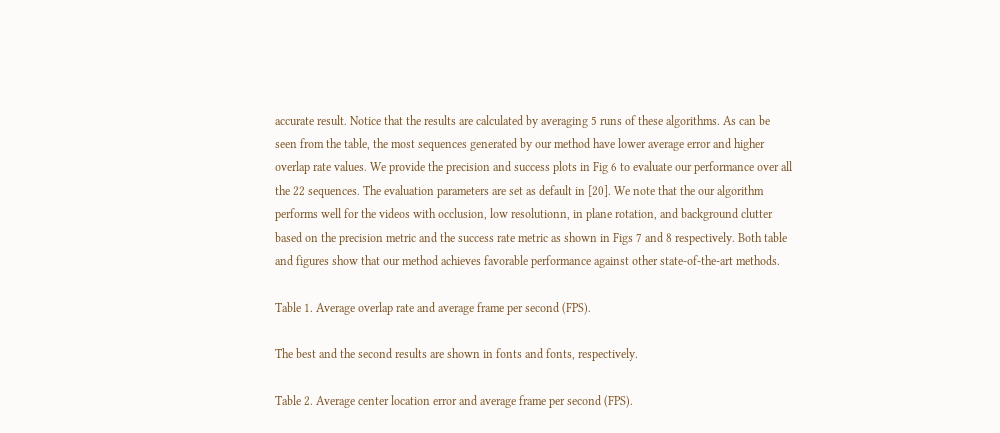accurate result. Notice that the results are calculated by averaging 5 runs of these algorithms. As can be seen from the table, the most sequences generated by our method have lower average error and higher overlap rate values. We provide the precision and success plots in Fig 6 to evaluate our performance over all the 22 sequences. The evaluation parameters are set as default in [20]. We note that the our algorithm performs well for the videos with occlusion, low resolutionn, in plane rotation, and background clutter based on the precision metric and the success rate metric as shown in Figs 7 and 8 respectively. Both table and figures show that our method achieves favorable performance against other state-of-the-art methods.

Table 1. Average overlap rate and average frame per second (FPS).

The best and the second results are shown in fonts and fonts, respectively.

Table 2. Average center location error and average frame per second (FPS).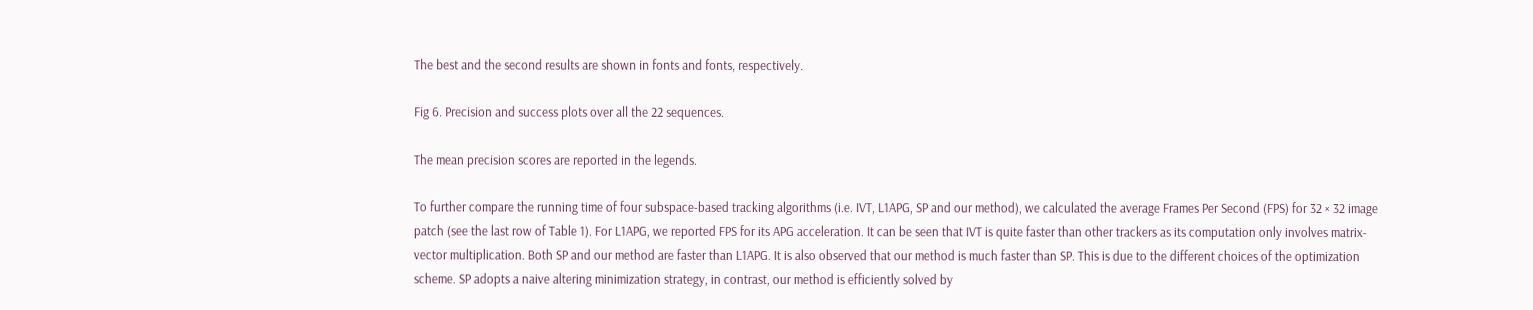The best and the second results are shown in fonts and fonts, respectively.

Fig 6. Precision and success plots over all the 22 sequences.

The mean precision scores are reported in the legends.

To further compare the running time of four subspace-based tracking algorithms (i.e. IVT, L1APG, SP and our method), we calculated the average Frames Per Second (FPS) for 32 × 32 image patch (see the last row of Table 1). For L1APG, we reported FPS for its APG acceleration. It can be seen that IVT is quite faster than other trackers as its computation only involves matrix-vector multiplication. Both SP and our method are faster than L1APG. It is also observed that our method is much faster than SP. This is due to the different choices of the optimization scheme. SP adopts a naive altering minimization strategy, in contrast, our method is efficiently solved by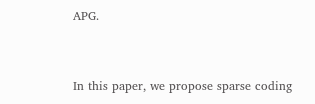APG.


In this paper, we propose sparse coding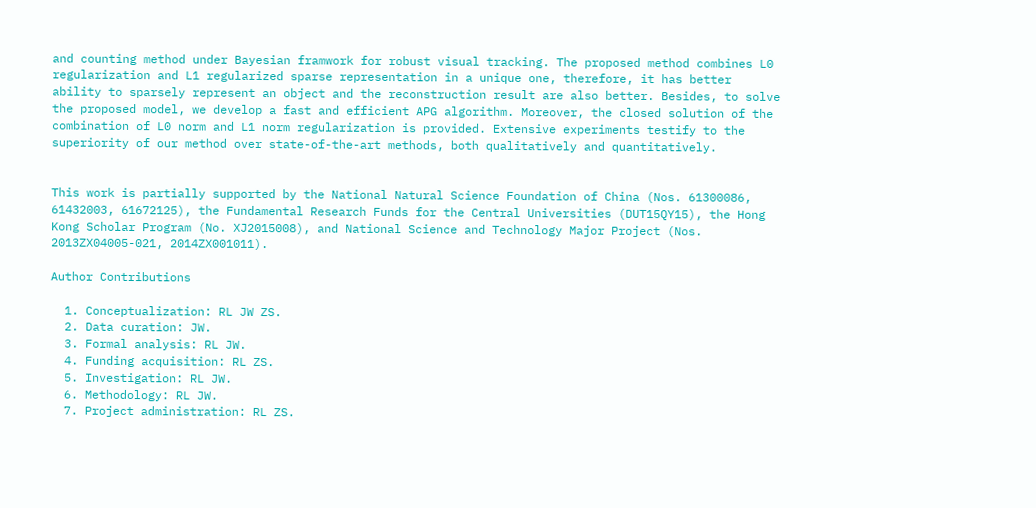and counting method under Bayesian framwork for robust visual tracking. The proposed method combines L0 regularization and L1 regularized sparse representation in a unique one, therefore, it has better ability to sparsely represent an object and the reconstruction result are also better. Besides, to solve the proposed model, we develop a fast and efficient APG algorithm. Moreover, the closed solution of the combination of L0 norm and L1 norm regularization is provided. Extensive experiments testify to the superiority of our method over state-of-the-art methods, both qualitatively and quantitatively.


This work is partially supported by the National Natural Science Foundation of China (Nos. 61300086, 61432003, 61672125), the Fundamental Research Funds for the Central Universities (DUT15QY15), the Hong Kong Scholar Program (No. XJ2015008), and National Science and Technology Major Project (Nos. 2013ZX04005-021, 2014ZX001011).

Author Contributions

  1. Conceptualization: RL JW ZS.
  2. Data curation: JW.
  3. Formal analysis: RL JW.
  4. Funding acquisition: RL ZS.
  5. Investigation: RL JW.
  6. Methodology: RL JW.
  7. Project administration: RL ZS.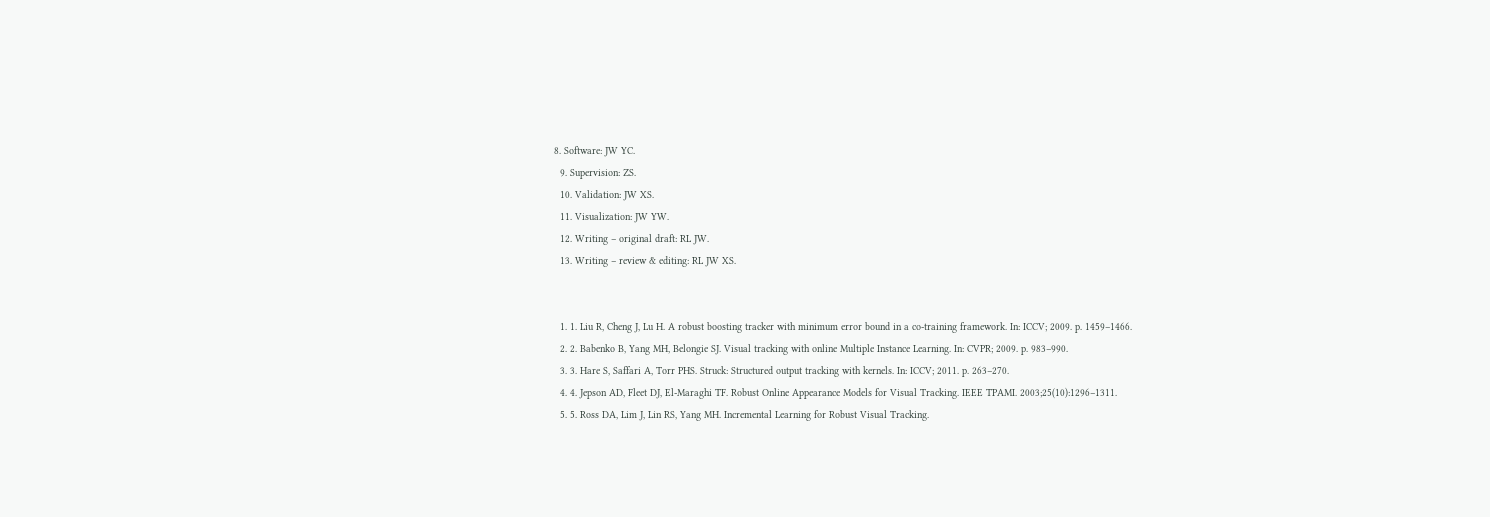8. Software: JW YC.
  9. Supervision: ZS.
  10. Validation: JW XS.
  11. Visualization: JW YW.
  12. Writing – original draft: RL JW.
  13. Writing – review & editing: RL JW XS.


  1. 1. Liu R, Cheng J, Lu H. A robust boosting tracker with minimum error bound in a co-training framework. In: ICCV; 2009. p. 1459–1466.
  2. 2. Babenko B, Yang MH, Belongie SJ. Visual tracking with online Multiple Instance Learning. In: CVPR; 2009. p. 983–990.
  3. 3. Hare S, Saffari A, Torr PHS. Struck: Structured output tracking with kernels. In: ICCV; 2011. p. 263–270.
  4. 4. Jepson AD, Fleet DJ, El-Maraghi TF. Robust Online Appearance Models for Visual Tracking. IEEE TPAMI. 2003;25(10):1296–1311.
  5. 5. Ross DA, Lim J, Lin RS, Yang MH. Incremental Learning for Robust Visual Tracking.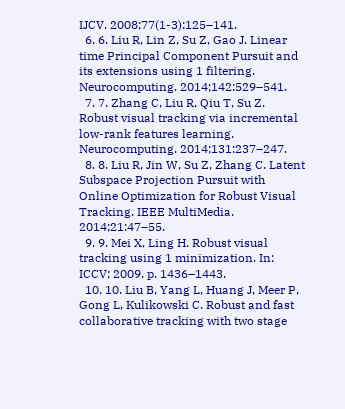IJCV. 2008;77(1-3):125–141.
  6. 6. Liu R, Lin Z, Su Z, Gao J. Linear time Principal Component Pursuit and its extensions using 1 filtering. Neurocomputing. 2014;142:529–541.
  7. 7. Zhang C, Liu R, Qiu T, Su Z. Robust visual tracking via incremental low-rank features learning. Neurocomputing. 2014;131:237–247.
  8. 8. Liu R, Jin W, Su Z, Zhang C. Latent Subspace Projection Pursuit with Online Optimization for Robust Visual Tracking. IEEE MultiMedia. 2014;21:47–55.
  9. 9. Mei X, Ling H. Robust visual tracking using 1 minimization. In: ICCV; 2009. p. 1436–1443.
  10. 10. Liu B, Yang L, Huang J, Meer P, Gong L, Kulikowski C. Robust and fast collaborative tracking with two stage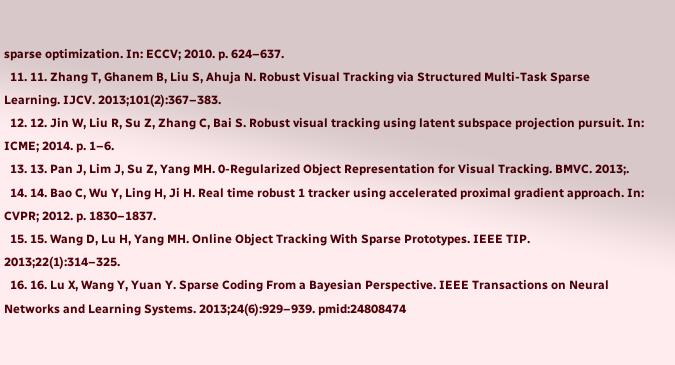sparse optimization. In: ECCV; 2010. p. 624–637.
  11. 11. Zhang T, Ghanem B, Liu S, Ahuja N. Robust Visual Tracking via Structured Multi-Task Sparse Learning. IJCV. 2013;101(2):367–383.
  12. 12. Jin W, Liu R, Su Z, Zhang C, Bai S. Robust visual tracking using latent subspace projection pursuit. In: ICME; 2014. p. 1–6.
  13. 13. Pan J, Lim J, Su Z, Yang MH. 0-Regularized Object Representation for Visual Tracking. BMVC. 2013;.
  14. 14. Bao C, Wu Y, Ling H, Ji H. Real time robust 1 tracker using accelerated proximal gradient approach. In: CVPR; 2012. p. 1830–1837.
  15. 15. Wang D, Lu H, Yang MH. Online Object Tracking With Sparse Prototypes. IEEE TIP. 2013;22(1):314–325.
  16. 16. Lu X, Wang Y, Yuan Y. Sparse Coding From a Bayesian Perspective. IEEE Transactions on Neural Networks and Learning Systems. 2013;24(6):929–939. pmid:24808474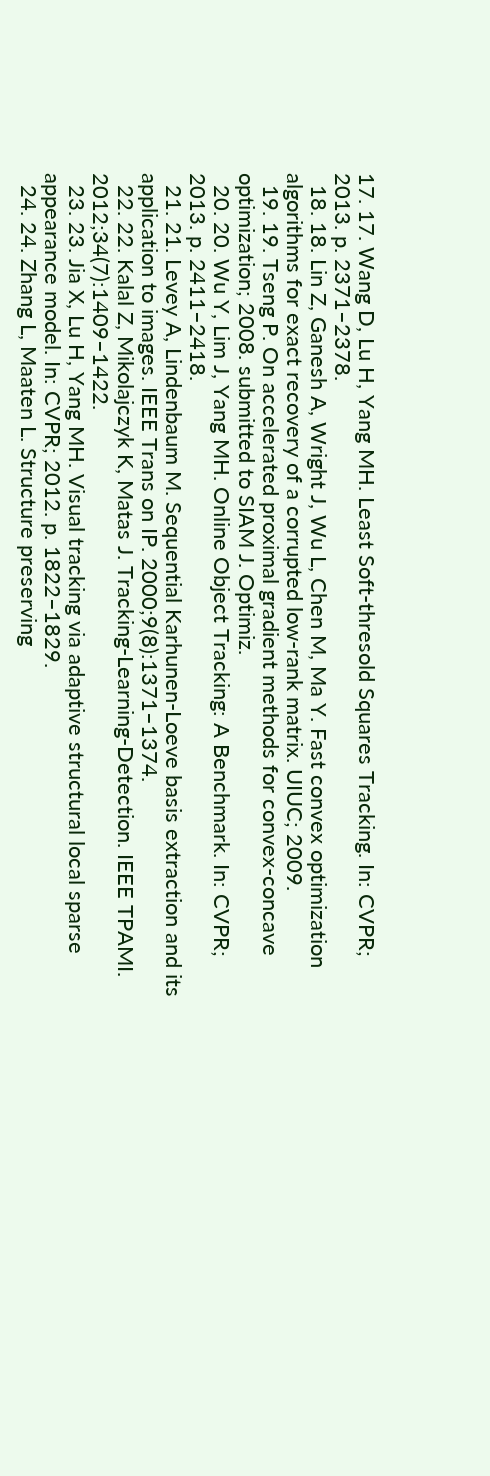17. 17. Wang D, Lu H, Yang MH. Least Soft-thresold Squares Tracking. In: CVPR; 2013. p. 2371–2378.
  18. 18. Lin Z, Ganesh A, Wright J, Wu L, Chen M, Ma Y. Fast convex optimization algorithms for exact recovery of a corrupted low-rank matrix. UIUC; 2009.
  19. 19. Tseng P. On accelerated proximal gradient methods for convex-concave optimization; 2008. submitted to SIAM J. Optimiz.
  20. 20. Wu Y, Lim J, Yang MH. Online Object Tracking: A Benchmark. In: CVPR; 2013. p. 2411–2418.
  21. 21. Levey A, Lindenbaum M. Sequential Karhunen-Loeve basis extraction and its application to images. IEEE Trans on IP. 2000;9(8):1371–1374.
  22. 22. Kalal Z, Mikolajczyk K, Matas J. Tracking-Learning-Detection. IEEE TPAMI. 2012;34(7):1409–1422.
  23. 23. Jia X, Lu H, Yang MH. Visual tracking via adaptive structural local sparse appearance model. In: CVPR; 2012. p. 1822–1829.
  24. 24. Zhang L, Maaten L. Structure preserving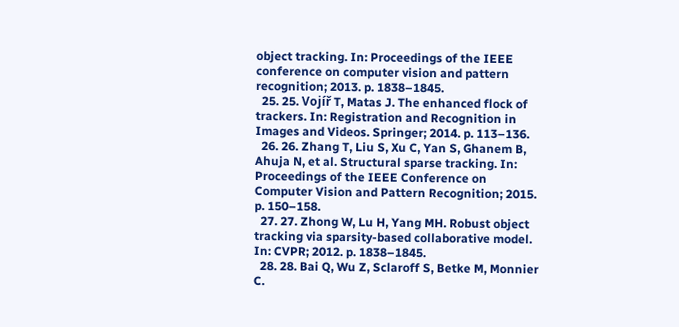object tracking. In: Proceedings of the IEEE conference on computer vision and pattern recognition; 2013. p. 1838–1845.
  25. 25. Vojíř T, Matas J. The enhanced flock of trackers. In: Registration and Recognition in Images and Videos. Springer; 2014. p. 113–136.
  26. 26. Zhang T, Liu S, Xu C, Yan S, Ghanem B, Ahuja N, et al. Structural sparse tracking. In: Proceedings of the IEEE Conference on Computer Vision and Pattern Recognition; 2015. p. 150–158.
  27. 27. Zhong W, Lu H, Yang MH. Robust object tracking via sparsity-based collaborative model. In: CVPR; 2012. p. 1838–1845.
  28. 28. Bai Q, Wu Z, Sclaroff S, Betke M, Monnier C.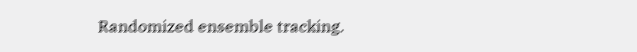Randomized ensemble tracking.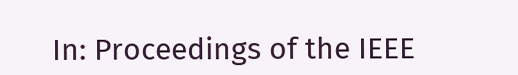In: Proceedings of the IEEE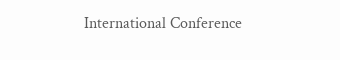International Conference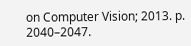on Computer Vision; 2013. p. 2040–2047.